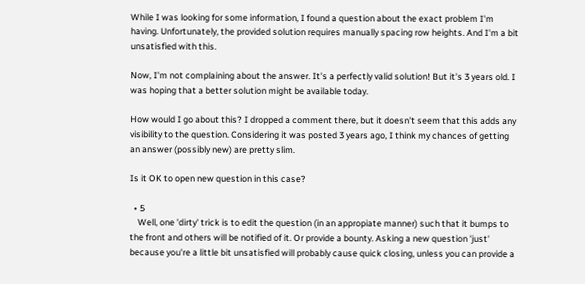While I was looking for some information, I found a question about the exact problem I'm having. Unfortunately, the provided solution requires manually spacing row heights. And I'm a bit unsatisfied with this.

Now, I'm not complaining about the answer. It's a perfectly valid solution! But it's 3 years old. I was hoping that a better solution might be available today.

How would I go about this? I dropped a comment there, but it doesn't seem that this adds any visibility to the question. Considering it was posted 3 years ago, I think my chances of getting an answer (possibly new) are pretty slim.

Is it OK to open new question in this case?

  • 5
    Well, one 'dirty' trick is to edit the question (in an appropiate manner) such that it bumps to the front and others will be notified of it. Or provide a bounty. Asking a new question 'just' because you're a little bit unsatisfied will probably cause quick closing, unless you can provide a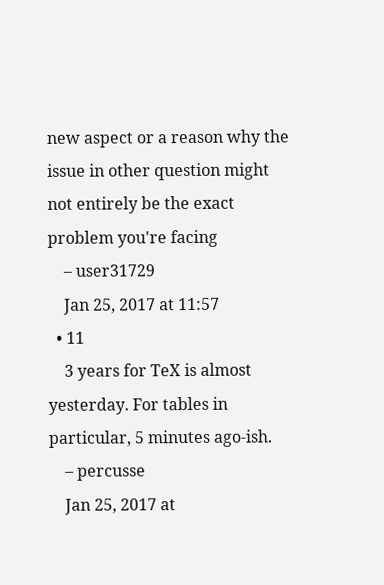new aspect or a reason why the issue in other question might not entirely be the exact problem you're facing
    – user31729
    Jan 25, 2017 at 11:57
  • 11
    3 years for TeX is almost yesterday. For tables in particular, 5 minutes ago-ish.
    – percusse
    Jan 25, 2017 at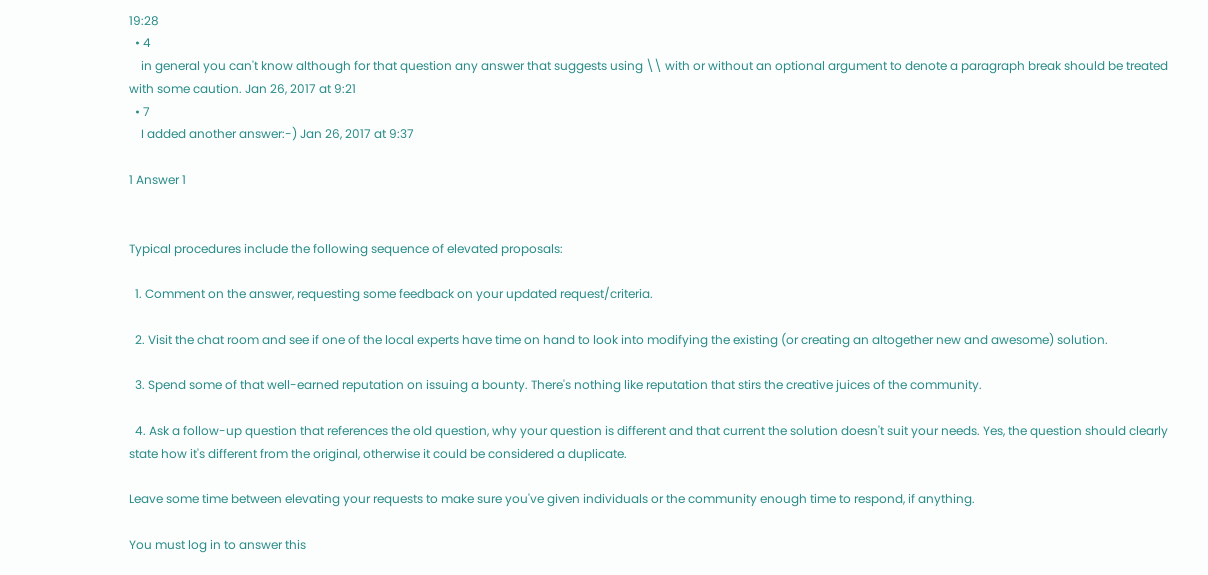19:28
  • 4
    in general you can't know although for that question any answer that suggests using \\ with or without an optional argument to denote a paragraph break should be treated with some caution. Jan 26, 2017 at 9:21
  • 7
    I added another answer:-) Jan 26, 2017 at 9:37

1 Answer 1


Typical procedures include the following sequence of elevated proposals:

  1. Comment on the answer, requesting some feedback on your updated request/criteria.

  2. Visit the chat room and see if one of the local experts have time on hand to look into modifying the existing (or creating an altogether new and awesome) solution.

  3. Spend some of that well-earned reputation on issuing a bounty. There's nothing like reputation that stirs the creative juices of the community.

  4. Ask a follow-up question that references the old question, why your question is different and that current the solution doesn't suit your needs. Yes, the question should clearly state how it's different from the original, otherwise it could be considered a duplicate.

Leave some time between elevating your requests to make sure you've given individuals or the community enough time to respond, if anything.

You must log in to answer this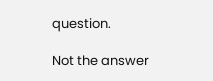question.

Not the answer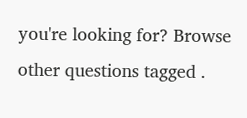you're looking for? Browse other questions tagged .